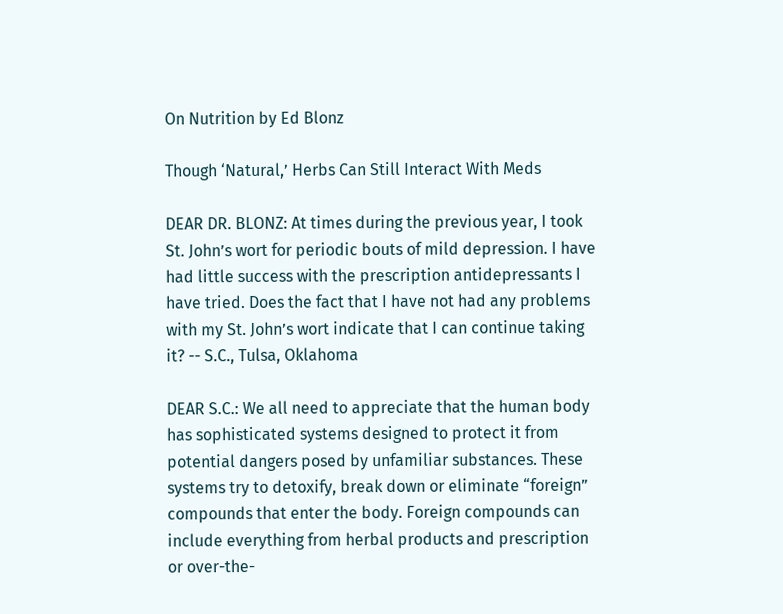On Nutrition by Ed Blonz

Though ‘Natural,’ Herbs Can Still Interact With Meds

DEAR DR. BLONZ: At times during the previous year, I took St. John’s wort for periodic bouts of mild depression. I have had little success with the prescription antidepressants I have tried. Does the fact that I have not had any problems with my St. John’s wort indicate that I can continue taking it? -- S.C., Tulsa, Oklahoma

DEAR S.C.: We all need to appreciate that the human body has sophisticated systems designed to protect it from potential dangers posed by unfamiliar substances. These systems try to detoxify, break down or eliminate “foreign” compounds that enter the body. Foreign compounds can include everything from herbal products and prescription or over-the-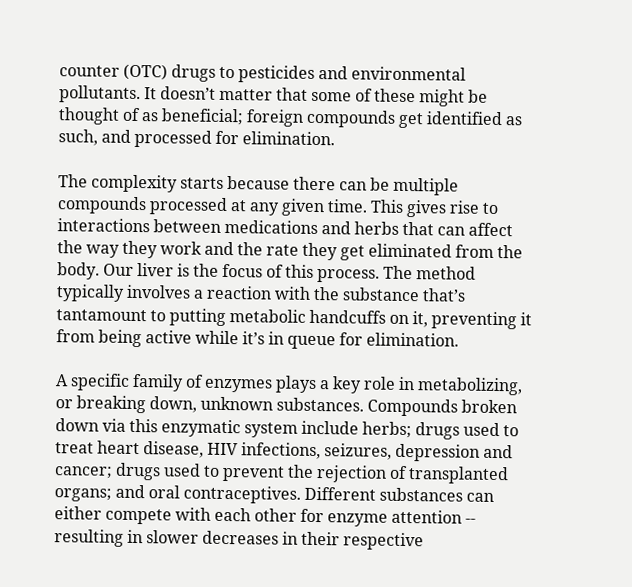counter (OTC) drugs to pesticides and environmental pollutants. It doesn’t matter that some of these might be thought of as beneficial; foreign compounds get identified as such, and processed for elimination.

The complexity starts because there can be multiple compounds processed at any given time. This gives rise to interactions between medications and herbs that can affect the way they work and the rate they get eliminated from the body. Our liver is the focus of this process. The method typically involves a reaction with the substance that’s tantamount to putting metabolic handcuffs on it, preventing it from being active while it’s in queue for elimination.

A specific family of enzymes plays a key role in metabolizing, or breaking down, unknown substances. Compounds broken down via this enzymatic system include herbs; drugs used to treat heart disease, HIV infections, seizures, depression and cancer; drugs used to prevent the rejection of transplanted organs; and oral contraceptives. Different substances can either compete with each other for enzyme attention -- resulting in slower decreases in their respective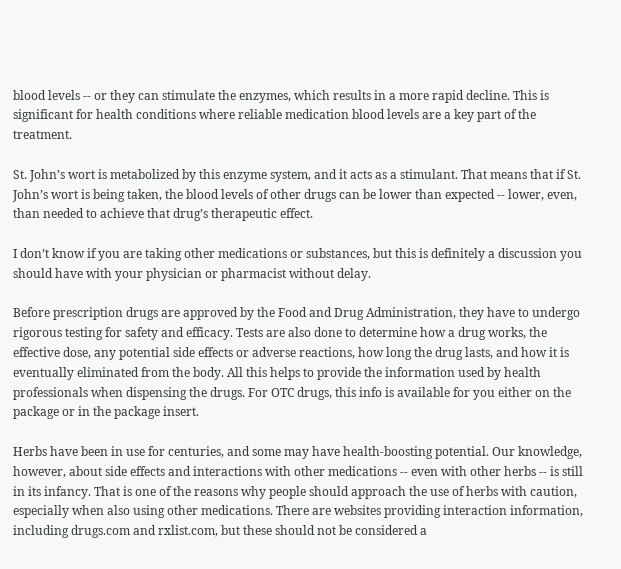blood levels -- or they can stimulate the enzymes, which results in a more rapid decline. This is significant for health conditions where reliable medication blood levels are a key part of the treatment.

St. John’s wort is metabolized by this enzyme system, and it acts as a stimulant. That means that if St. John’s wort is being taken, the blood levels of other drugs can be lower than expected -- lower, even, than needed to achieve that drug’s therapeutic effect.

I don’t know if you are taking other medications or substances, but this is definitely a discussion you should have with your physician or pharmacist without delay.

Before prescription drugs are approved by the Food and Drug Administration, they have to undergo rigorous testing for safety and efficacy. Tests are also done to determine how a drug works, the effective dose, any potential side effects or adverse reactions, how long the drug lasts, and how it is eventually eliminated from the body. All this helps to provide the information used by health professionals when dispensing the drugs. For OTC drugs, this info is available for you either on the package or in the package insert.

Herbs have been in use for centuries, and some may have health-boosting potential. Our knowledge, however, about side effects and interactions with other medications -- even with other herbs -- is still in its infancy. That is one of the reasons why people should approach the use of herbs with caution, especially when also using other medications. There are websites providing interaction information, including drugs.com and rxlist.com, but these should not be considered a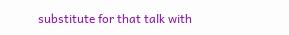substitute for that talk with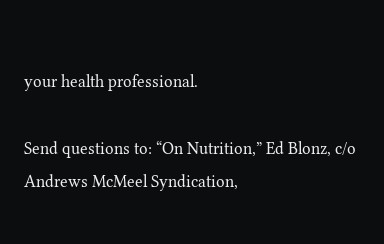your health professional.

Send questions to: “On Nutrition,” Ed Blonz, c/o Andrews McMeel Syndication,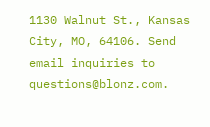1130 Walnut St., Kansas City, MO, 64106. Send email inquiries to questions@blonz.com.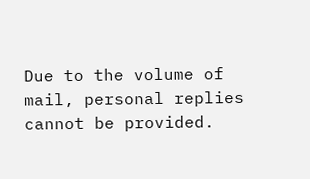Due to the volume of mail, personal replies cannot be provided.